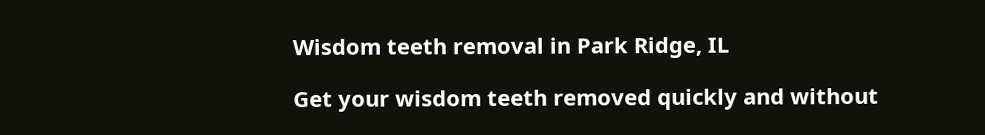Wisdom teeth removal in Park Ridge, IL

Get your wisdom teeth removed quickly and without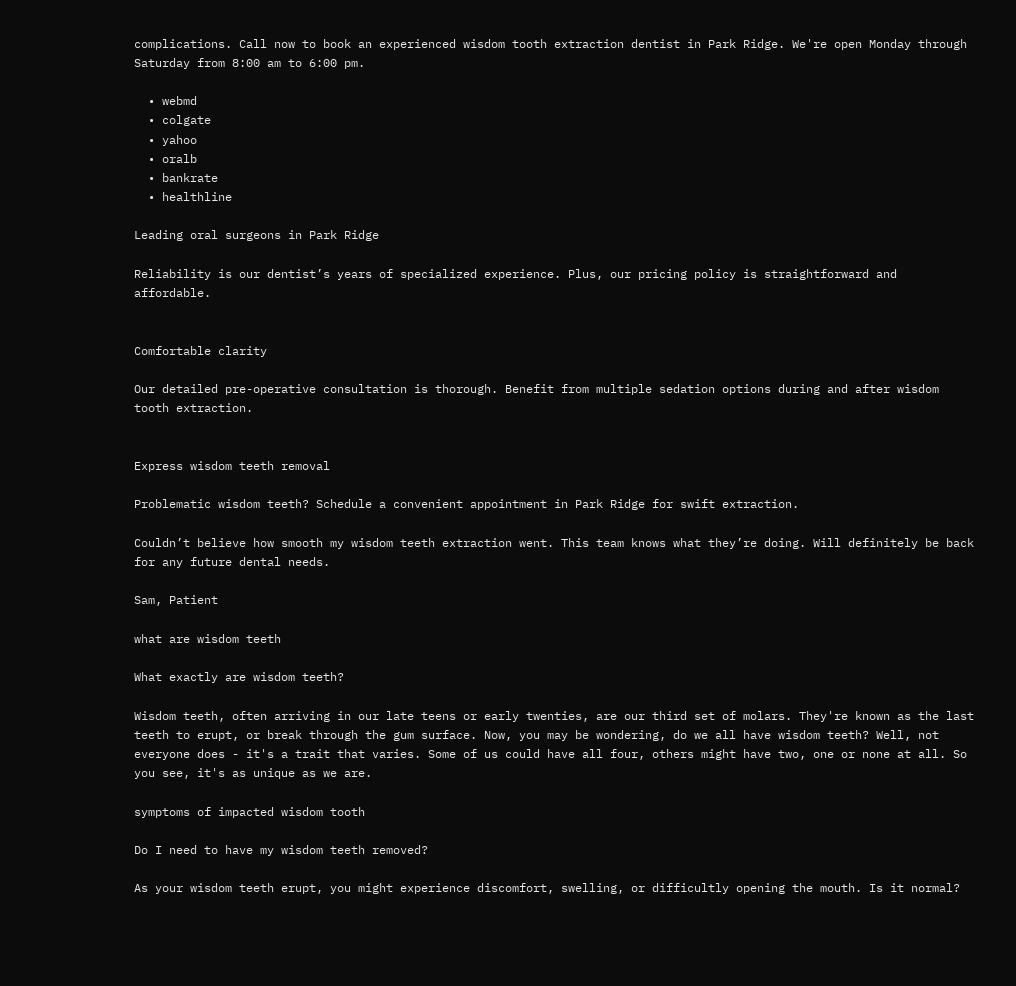complications. Call now to book an experienced wisdom tooth extraction dentist in Park Ridge. We're open Monday through Saturday from 8:00 am to 6:00 pm.

  • webmd
  • colgate
  • yahoo
  • oralb
  • bankrate
  • healthline

Leading oral surgeons in Park Ridge

Reliability is our dentist’s years of specialized experience. Plus, our pricing policy is straightforward and affordable.


Comfortable clarity

Our detailed pre-operative consultation is thorough. Benefit from multiple sedation options during and after wisdom tooth extraction.


Express wisdom teeth removal

Problematic wisdom teeth? Schedule a convenient appointment in Park Ridge for swift extraction.

Couldn’t believe how smooth my wisdom teeth extraction went. This team knows what they’re doing. Will definitely be back for any future dental needs.

Sam, Patient

what are wisdom teeth

What exactly are wisdom teeth?

Wisdom teeth, often arriving in our late teens or early twenties, are our third set of molars. They're known as the last teeth to erupt, or break through the gum surface. Now, you may be wondering, do we all have wisdom teeth? Well, not everyone does - it's a trait that varies. Some of us could have all four, others might have two, one or none at all. So you see, it's as unique as we are.

symptoms of impacted wisdom tooth

Do I need to have my wisdom teeth removed?

As your wisdom teeth erupt, you might experience discomfort, swelling, or difficultly opening the mouth. Is it normal?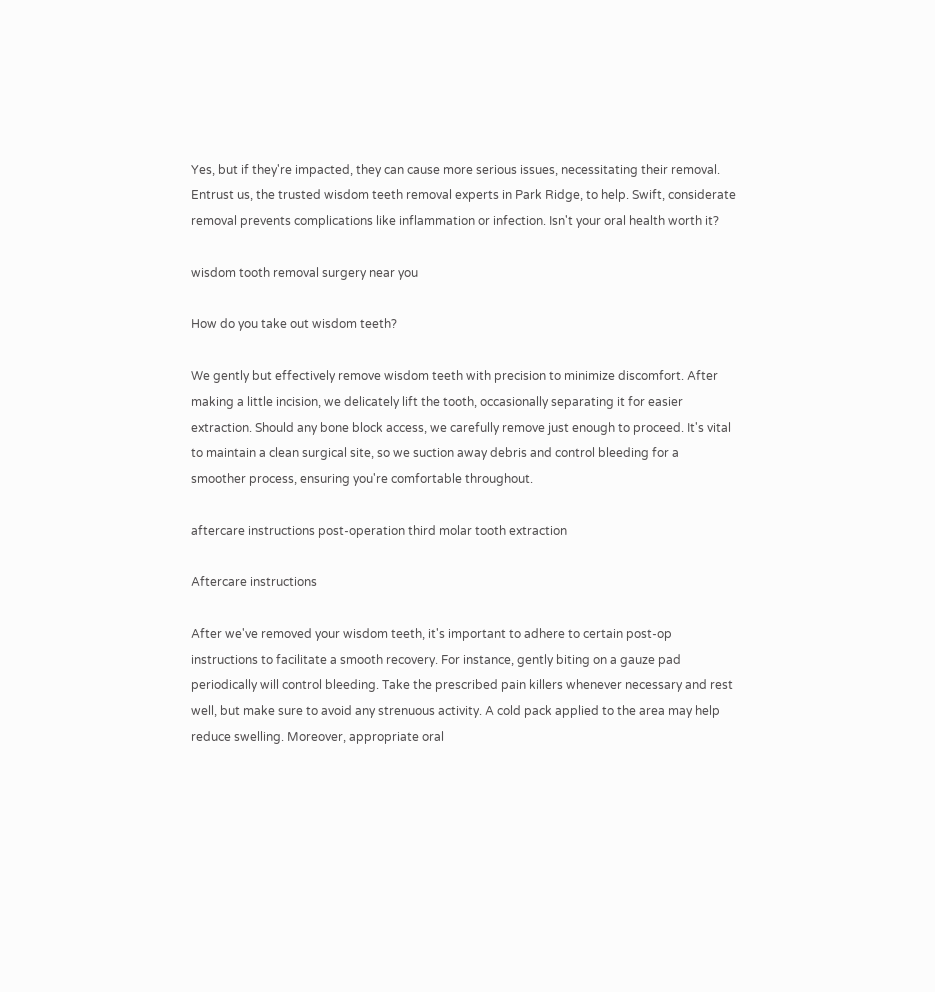Yes, but if they're impacted, they can cause more serious issues, necessitating their removal. Entrust us, the trusted wisdom teeth removal experts in Park Ridge, to help. Swift, considerate removal prevents complications like inflammation or infection. Isn't your oral health worth it?

wisdom tooth removal surgery near you

How do you take out wisdom teeth?

We gently but effectively remove wisdom teeth with precision to minimize discomfort. After making a little incision, we delicately lift the tooth, occasionally separating it for easier extraction. Should any bone block access, we carefully remove just enough to proceed. It's vital to maintain a clean surgical site, so we suction away debris and control bleeding for a smoother process, ensuring you're comfortable throughout.

aftercare instructions post-operation third molar tooth extraction

Aftercare instructions

After we've removed your wisdom teeth, it's important to adhere to certain post-op instructions to facilitate a smooth recovery. For instance, gently biting on a gauze pad periodically will control bleeding. Take the prescribed pain killers whenever necessary and rest well, but make sure to avoid any strenuous activity. A cold pack applied to the area may help reduce swelling. Moreover, appropriate oral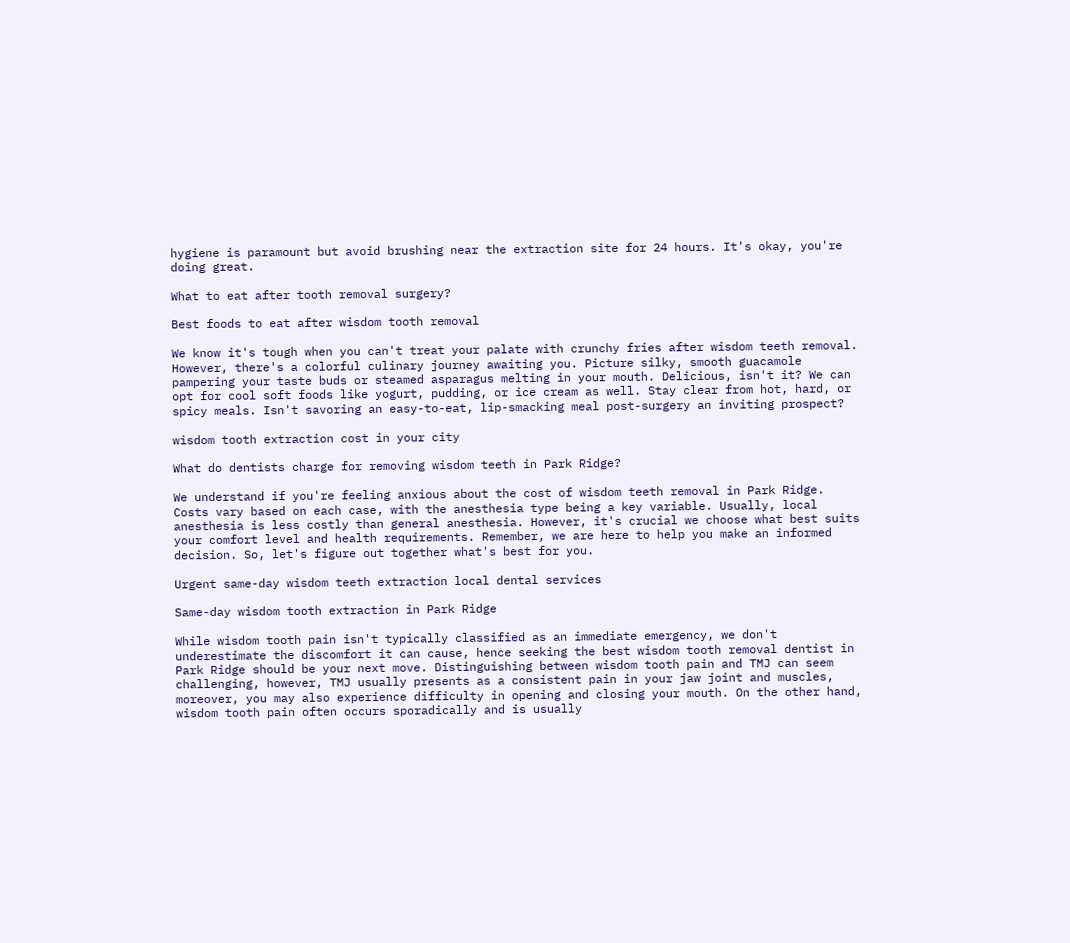hygiene is paramount but avoid brushing near the extraction site for 24 hours. It's okay, you're doing great.

What to eat after tooth removal surgery?

Best foods to eat after wisdom tooth removal

We know it's tough when you can't treat your palate with crunchy fries after wisdom teeth removal. However, there's a colorful culinary journey awaiting you. Picture silky, smooth guacamole pampering your taste buds or steamed asparagus melting in your mouth. Delicious, isn't it? We can opt for cool soft foods like yogurt, pudding, or ice cream as well. Stay clear from hot, hard, or spicy meals. Isn't savoring an easy-to-eat, lip-smacking meal post-surgery an inviting prospect?

wisdom tooth extraction cost in your city

What do dentists charge for removing wisdom teeth in Park Ridge?

We understand if you're feeling anxious about the cost of wisdom teeth removal in Park Ridge. Costs vary based on each case, with the anesthesia type being a key variable. Usually, local anesthesia is less costly than general anesthesia. However, it's crucial we choose what best suits your comfort level and health requirements. Remember, we are here to help you make an informed decision. So, let's figure out together what's best for you.

Urgent same-day wisdom teeth extraction local dental services

Same-day wisdom tooth extraction in Park Ridge

While wisdom tooth pain isn't typically classified as an immediate emergency, we don't underestimate the discomfort it can cause, hence seeking the best wisdom tooth removal dentist in Park Ridge should be your next move. Distinguishing between wisdom tooth pain and TMJ can seem challenging, however, TMJ usually presents as a consistent pain in your jaw joint and muscles, moreover, you may also experience difficulty in opening and closing your mouth. On the other hand, wisdom tooth pain often occurs sporadically and is usually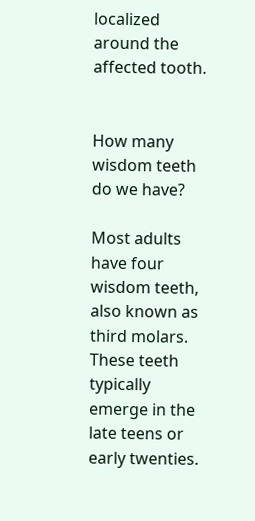localized around the affected tooth.


How many wisdom teeth do we have?

Most adults have four wisdom teeth, also known as third molars. These teeth typically emerge in the late teens or early twenties.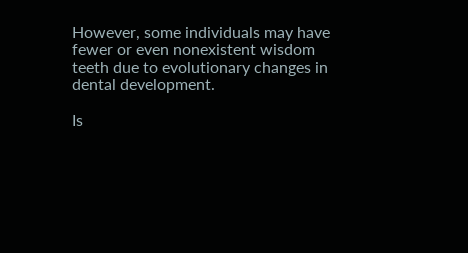However, some individuals may have fewer or even nonexistent wisdom teeth due to evolutionary changes in dental development.

Is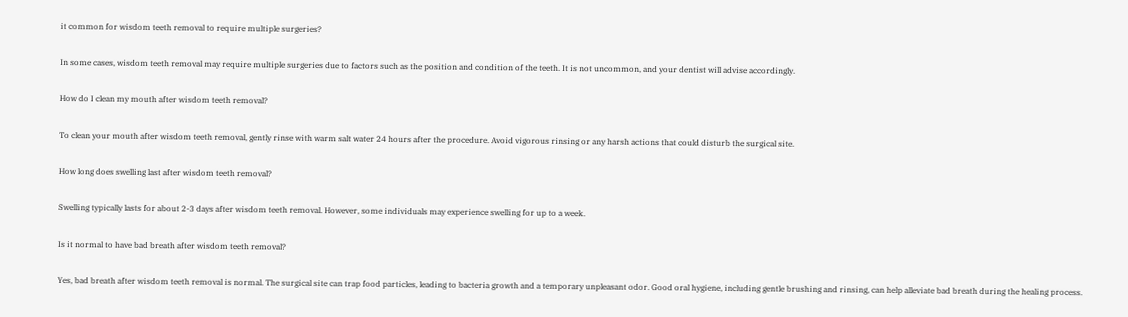it common for wisdom teeth removal to require multiple surgeries?

In some cases, wisdom teeth removal may require multiple surgeries due to factors such as the position and condition of the teeth. It is not uncommon, and your dentist will advise accordingly.

How do I clean my mouth after wisdom teeth removal?

To clean your mouth after wisdom teeth removal, gently rinse with warm salt water 24 hours after the procedure. Avoid vigorous rinsing or any harsh actions that could disturb the surgical site.

How long does swelling last after wisdom teeth removal?

Swelling typically lasts for about 2-3 days after wisdom teeth removal. However, some individuals may experience swelling for up to a week.

Is it normal to have bad breath after wisdom teeth removal?

Yes, bad breath after wisdom teeth removal is normal. The surgical site can trap food particles, leading to bacteria growth and a temporary unpleasant odor. Good oral hygiene, including gentle brushing and rinsing, can help alleviate bad breath during the healing process.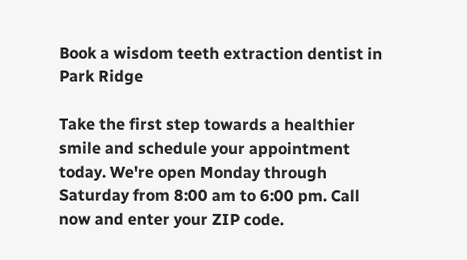Book a wisdom teeth extraction dentist in Park Ridge

Take the first step towards a healthier smile and schedule your appointment today. We're open Monday through Saturday from 8:00 am to 6:00 pm. Call now and enter your ZIP code.